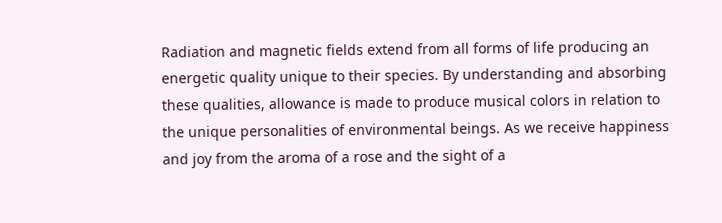Radiation and magnetic fields extend from all forms of life producing an energetic quality unique to their species. By understanding and absorbing these qualities, allowance is made to produce musical colors in relation to the unique personalities of environmental beings. As we receive happiness and joy from the aroma of a rose and the sight of a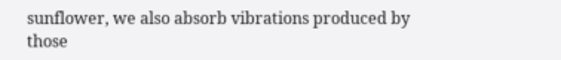sunflower, we also absorb vibrations produced by those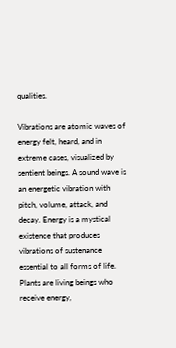qualities.

Vibrations are atomic waves of energy felt, heard, and in extreme cases, visualized by sentient beings. A sound wave is an energetic vibration with pitch, volume, attack, and decay. Energy is a mystical existence that produces vibrations of sustenance essential to all forms of life. Plants are living beings who receive energy,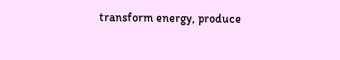transform energy, produce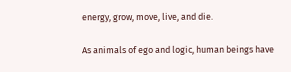energy, grow, move, live, and die.

As animals of ego and logic, human beings have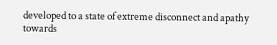developed to a state of extreme disconnect and apathy towards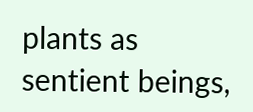plants as sentient beings,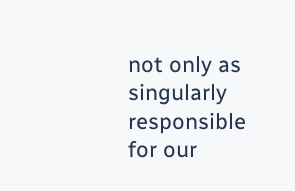not only as singularly responsible for our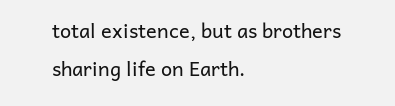total existence, but as brothers sharing life on Earth.